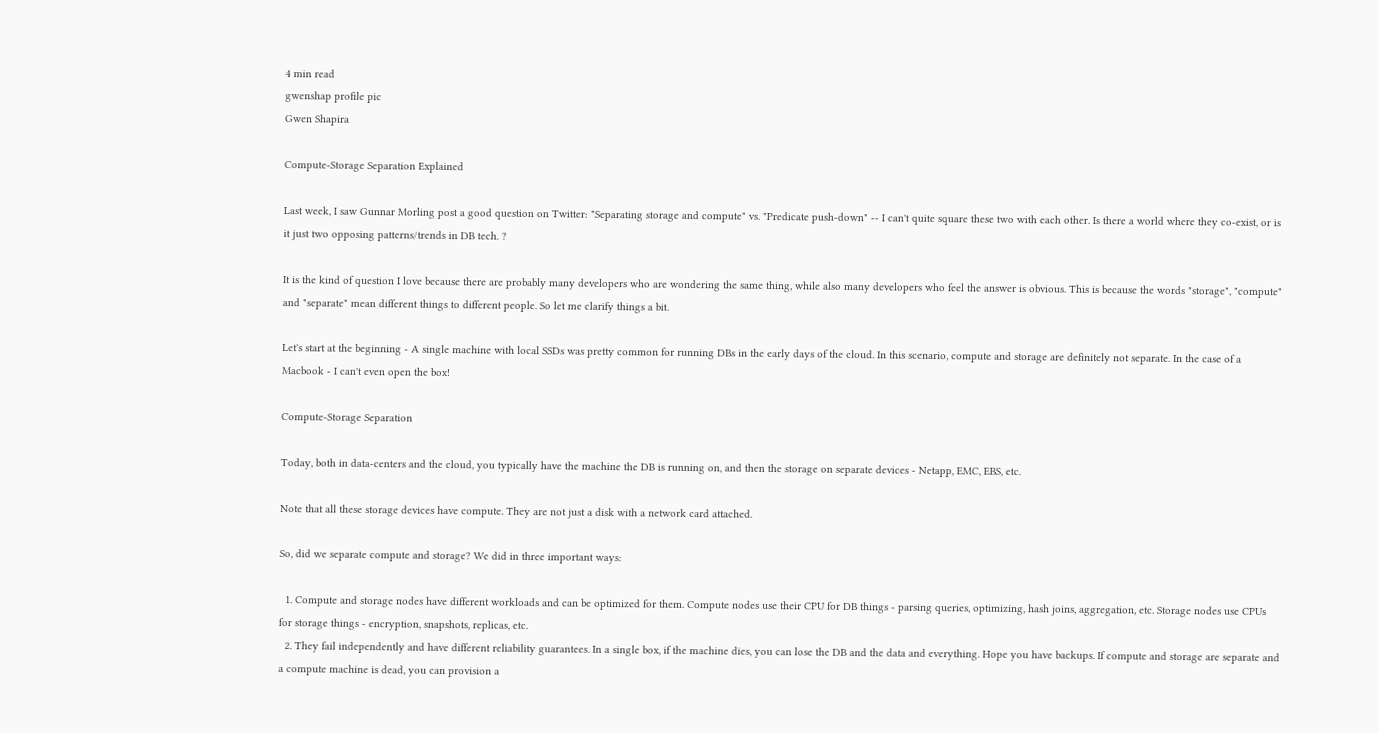4 min read
gwenshap profile pic
Gwen Shapira

Compute-Storage Separation Explained

Last week, I saw Gunnar Morling post a good question on Twitter: "Separating storage and compute" vs. "Predicate push-down" -- I can't quite square these two with each other. Is there a world where they co-exist, or is it just two opposing patterns/trends in DB tech. ?

It is the kind of question I love because there are probably many developers who are wondering the same thing, while also many developers who feel the answer is obvious. This is because the words "storage", "compute" and "separate" mean different things to different people. So let me clarify things a bit.

Let's start at the beginning - A single machine with local SSDs was pretty common for running DBs in the early days of the cloud. In this scenario, compute and storage are definitely not separate. In the case of a Macbook - I can't even open the box!

Compute-Storage Separation

Today, both in data-centers and the cloud, you typically have the machine the DB is running on, and then the storage on separate devices - Netapp, EMC, EBS, etc.

Note that all these storage devices have compute. They are not just a disk with a network card attached.

So, did we separate compute and storage? We did in three important ways:

  1. Compute and storage nodes have different workloads and can be optimized for them. Compute nodes use their CPU for DB things - parsing queries, optimizing, hash joins, aggregation, etc. Storage nodes use CPUs for storage things - encryption, snapshots, replicas, etc.
  2. They fail independently and have different reliability guarantees. In a single box, if the machine dies, you can lose the DB and the data and everything. Hope you have backups. If compute and storage are separate and a compute machine is dead, you can provision a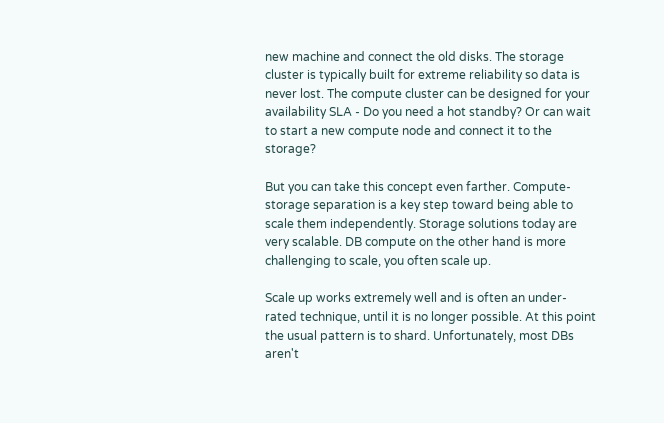new machine and connect the old disks. The storage cluster is typically built for extreme reliability so data is never lost. The compute cluster can be designed for your availability SLA - Do you need a hot standby? Or can wait to start a new compute node and connect it to the storage?

But you can take this concept even farther. Compute-storage separation is a key step toward being able to scale them independently. Storage solutions today are very scalable. DB compute on the other hand is more challenging to scale, you often scale up.

Scale up works extremely well and is often an under-rated technique, until it is no longer possible. At this point the usual pattern is to shard. Unfortunately, most DBs aren't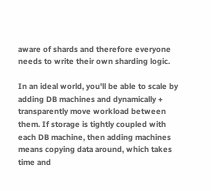aware of shards and therefore everyone needs to write their own sharding logic.

In an ideal world, you'll be able to scale by adding DB machines and dynamically + transparently move workload between them. If storage is tightly coupled with each DB machine, then adding machines means copying data around, which takes time and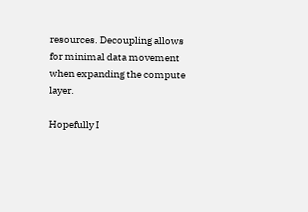resources. Decoupling allows for minimal data movement when expanding the compute layer.

Hopefully I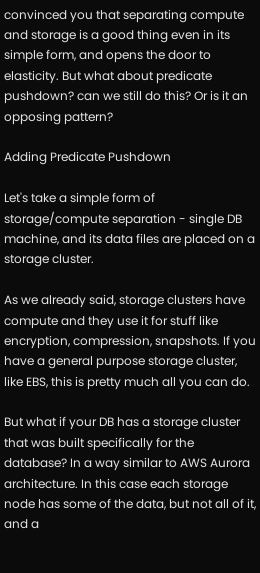convinced you that separating compute and storage is a good thing even in its simple form, and opens the door to elasticity. But what about predicate pushdown? can we still do this? Or is it an opposing pattern?

Adding Predicate Pushdown

Let's take a simple form of storage/compute separation - single DB machine, and its data files are placed on a storage cluster.

As we already said, storage clusters have compute and they use it for stuff like encryption, compression, snapshots. If you have a general purpose storage cluster, like EBS, this is pretty much all you can do.

But what if your DB has a storage cluster that was built specifically for the database? In a way similar to AWS Aurora architecture. In this case each storage node has some of the data, but not all of it, and a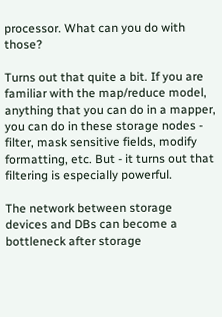processor. What can you do with those?

Turns out that quite a bit. If you are familiar with the map/reduce model, anything that you can do in a mapper, you can do in these storage nodes - filter, mask sensitive fields, modify formatting, etc. But - it turns out that filtering is especially powerful.

The network between storage devices and DBs can become a bottleneck after storage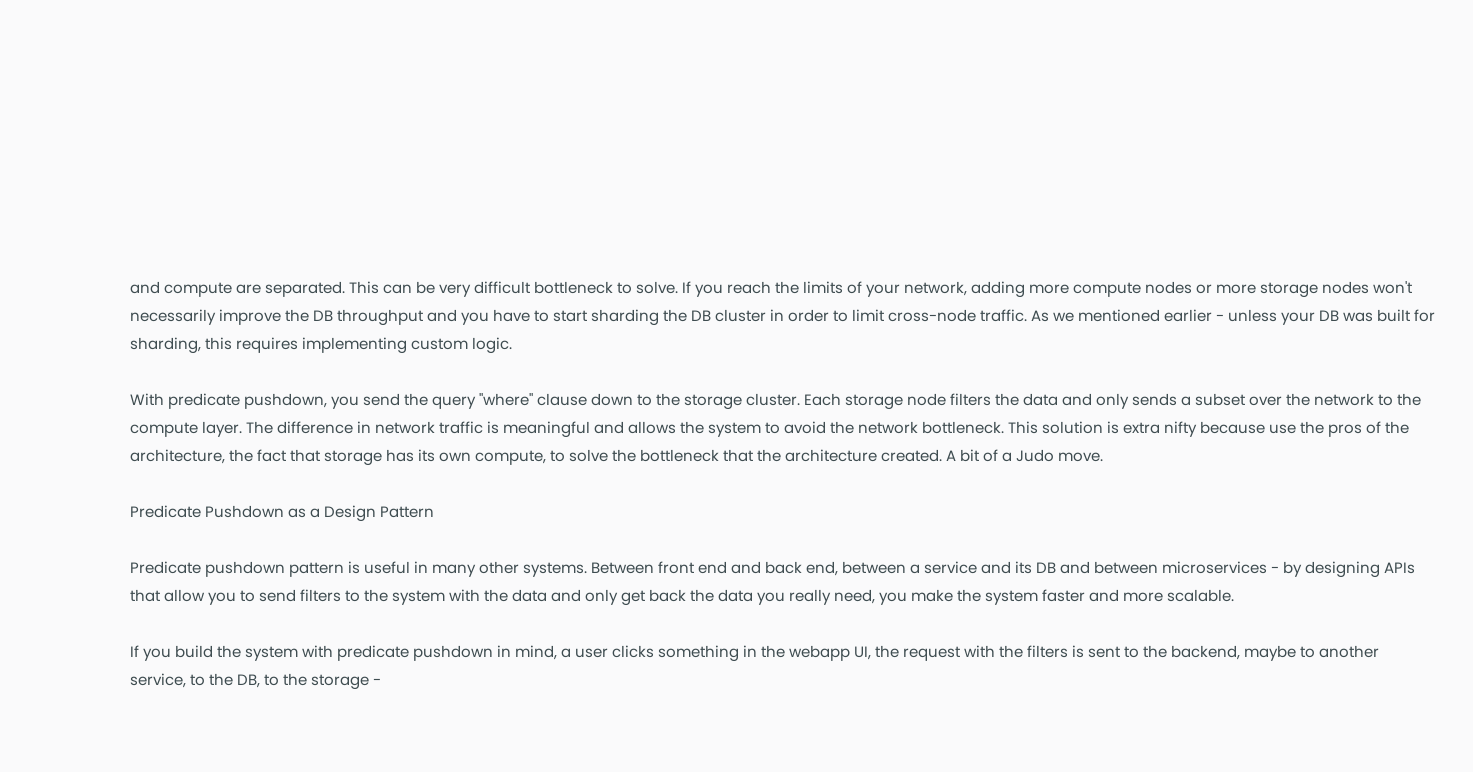and compute are separated. This can be very difficult bottleneck to solve. If you reach the limits of your network, adding more compute nodes or more storage nodes won't necessarily improve the DB throughput and you have to start sharding the DB cluster in order to limit cross-node traffic. As we mentioned earlier - unless your DB was built for sharding, this requires implementing custom logic.

With predicate pushdown, you send the query "where" clause down to the storage cluster. Each storage node filters the data and only sends a subset over the network to the compute layer. The difference in network traffic is meaningful and allows the system to avoid the network bottleneck. This solution is extra nifty because use the pros of the architecture, the fact that storage has its own compute, to solve the bottleneck that the architecture created. A bit of a Judo move.

Predicate Pushdown as a Design Pattern

Predicate pushdown pattern is useful in many other systems. Between front end and back end, between a service and its DB and between microservices - by designing APIs that allow you to send filters to the system with the data and only get back the data you really need, you make the system faster and more scalable.

If you build the system with predicate pushdown in mind, a user clicks something in the webapp UI, the request with the filters is sent to the backend, maybe to another service, to the DB, to the storage -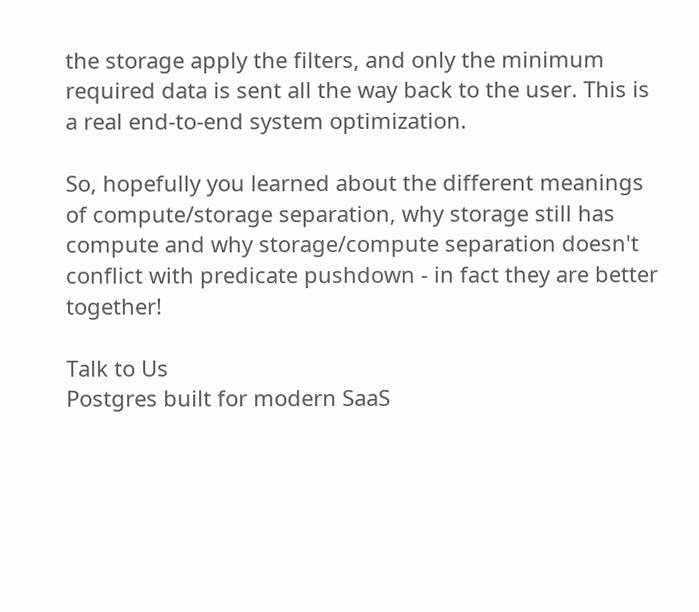the storage apply the filters, and only the minimum required data is sent all the way back to the user. This is a real end-to-end system optimization.

So, hopefully you learned about the different meanings of compute/storage separation, why storage still has compute and why storage/compute separation doesn't conflict with predicate pushdown - in fact they are better together!

Talk to Us
Postgres built for modern SaaS